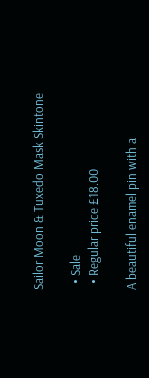Sailor Moon & Tuxedo Mask Skintone

  • Sale
  • Regular price £18.00

A beautiful enamel pin with a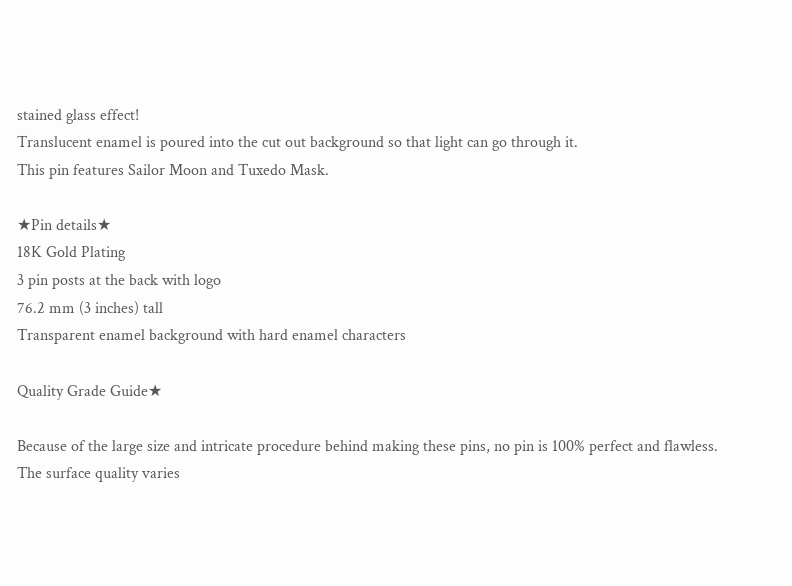stained glass effect!
Translucent enamel is poured into the cut out background so that light can go through it.
This pin features Sailor Moon and Tuxedo Mask.

★Pin details★
18K Gold Plating
3 pin posts at the back with logo
76.2 mm (3 inches) tall
Transparent enamel background with hard enamel characters

Quality Grade Guide★

Because of the large size and intricate procedure behind making these pins, no pin is 100% perfect and flawless.
The surface quality varies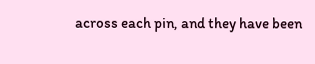across each pin, and they have been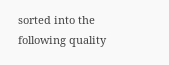sorted into the following quality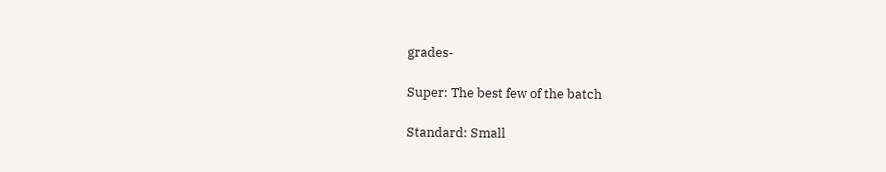grades-

Super: The best few of the batch

Standard: Small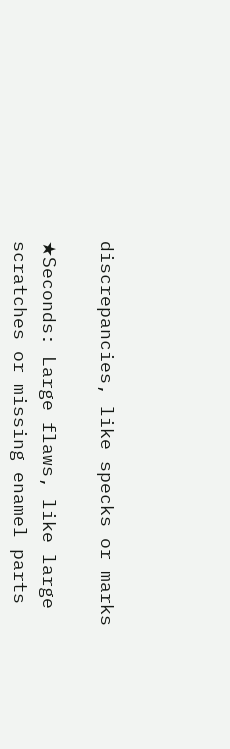discrepancies, like specks or marks

★Seconds: Large flaws, like large scratches or missing enamel parts